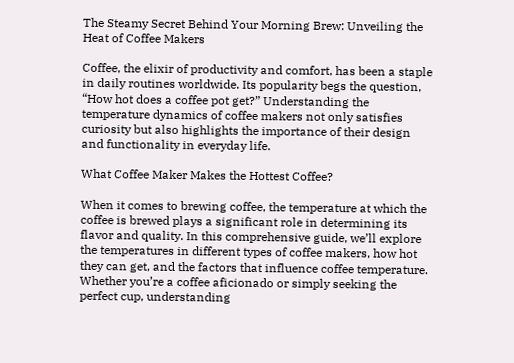The Steamy Secret Behind Your Morning Brew: Unveiling the Heat of Coffee Makers

Coffee, the elixir of productivity and comfort, has been a staple in daily routines worldwide. Its popularity begs the question, “How hot does a coffee pot get?” Understanding the temperature dynamics of coffee makers not only satisfies curiosity but also highlights the importance of their design and functionality in everyday life.

What Coffee Maker Makes the Hottest Coffee?

When it comes to brewing coffee, the temperature at which the coffee is brewed plays a significant role in determining its flavor and quality. In this comprehensive guide, we’ll explore the temperatures in different types of coffee makers, how hot they can get, and the factors that influence coffee temperature. Whether you’re a coffee aficionado or simply seeking the perfect cup, understanding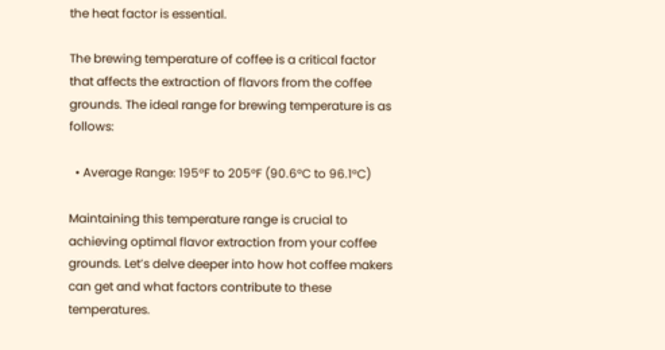the heat factor is essential.

The brewing temperature of coffee is a critical factor that affects the extraction of flavors from the coffee grounds. The ideal range for brewing temperature is as follows:

  • Average Range: 195°F to 205°F (90.6°C to 96.1°C)

Maintaining this temperature range is crucial to achieving optimal flavor extraction from your coffee grounds. Let’s delve deeper into how hot coffee makers can get and what factors contribute to these temperatures.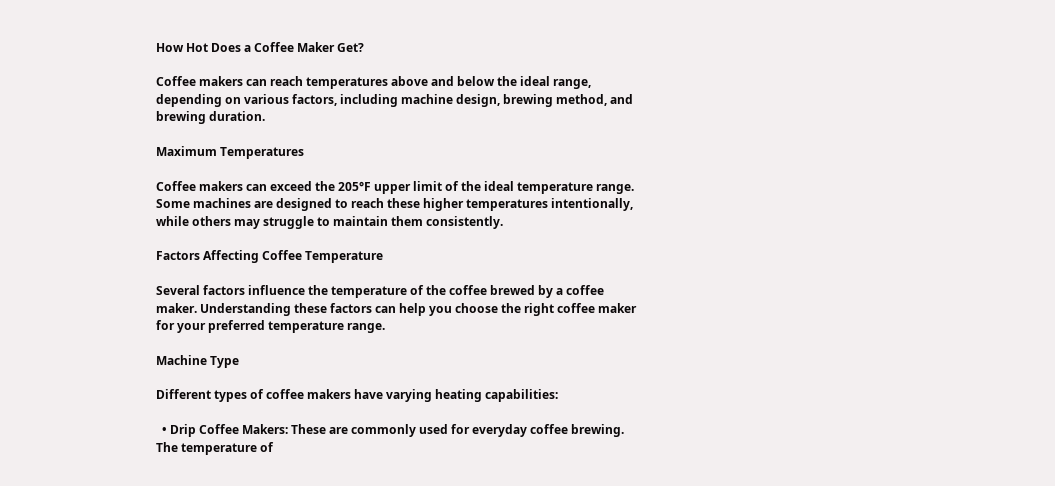How Hot Does a Coffee Maker Get?

Coffee makers can reach temperatures above and below the ideal range, depending on various factors, including machine design, brewing method, and brewing duration.

Maximum Temperatures

Coffee makers can exceed the 205°F upper limit of the ideal temperature range. Some machines are designed to reach these higher temperatures intentionally, while others may struggle to maintain them consistently.

Factors Affecting Coffee Temperature

Several factors influence the temperature of the coffee brewed by a coffee maker. Understanding these factors can help you choose the right coffee maker for your preferred temperature range.

Machine Type

Different types of coffee makers have varying heating capabilities:

  • Drip Coffee Makers: These are commonly used for everyday coffee brewing. The temperature of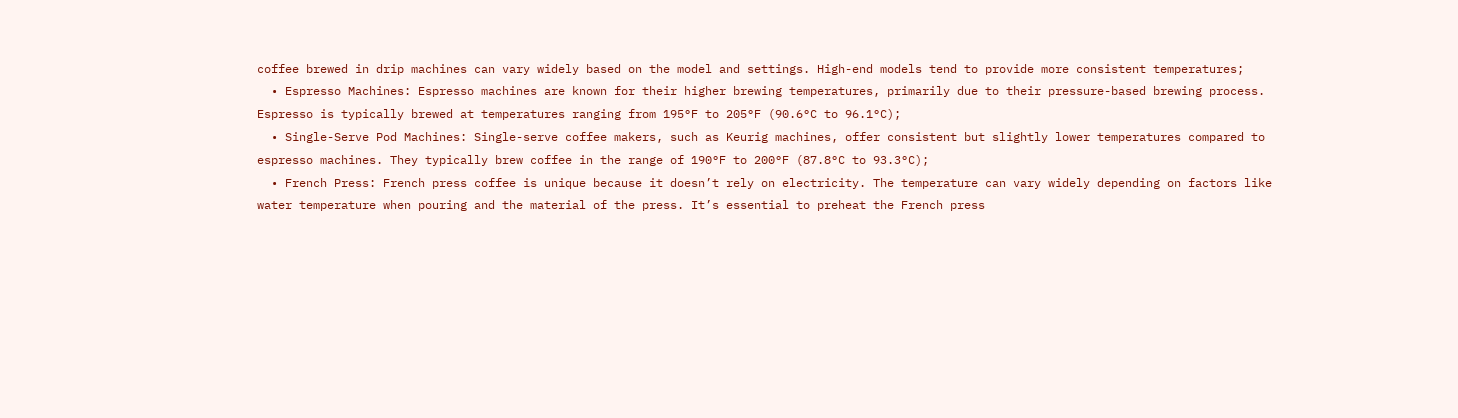coffee brewed in drip machines can vary widely based on the model and settings. High-end models tend to provide more consistent temperatures;
  • Espresso Machines: Espresso machines are known for their higher brewing temperatures, primarily due to their pressure-based brewing process. Espresso is typically brewed at temperatures ranging from 195°F to 205°F (90.6°C to 96.1°C);
  • Single-Serve Pod Machines: Single-serve coffee makers, such as Keurig machines, offer consistent but slightly lower temperatures compared to espresso machines. They typically brew coffee in the range of 190°F to 200°F (87.8°C to 93.3°C);
  • French Press: French press coffee is unique because it doesn’t rely on electricity. The temperature can vary widely depending on factors like water temperature when pouring and the material of the press. It’s essential to preheat the French press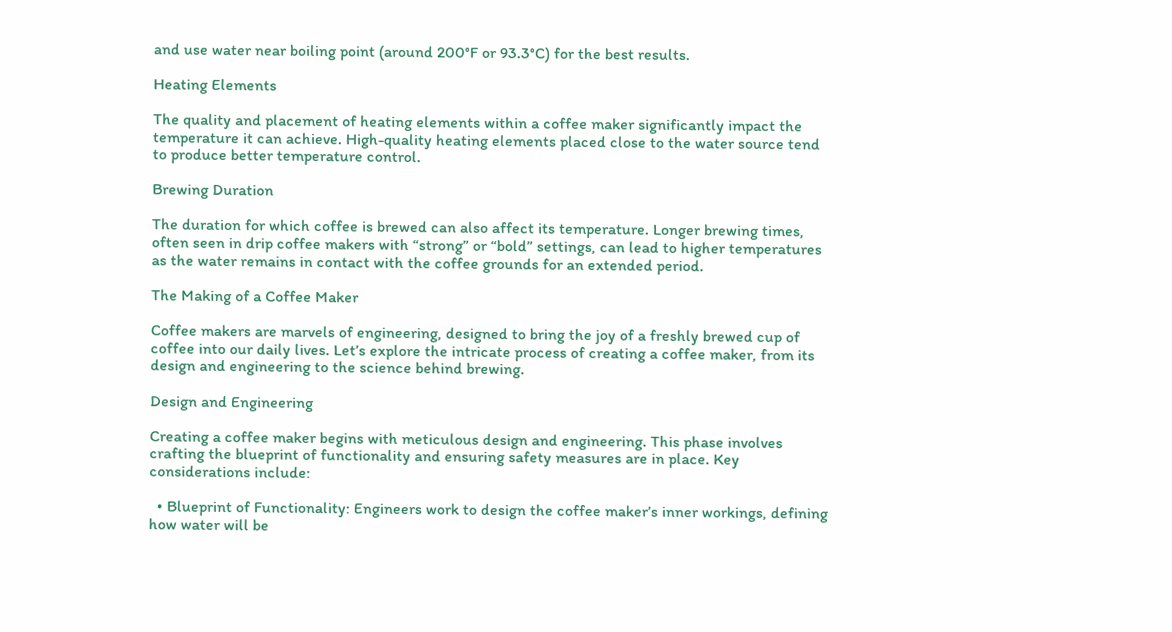and use water near boiling point (around 200°F or 93.3°C) for the best results.

Heating Elements

The quality and placement of heating elements within a coffee maker significantly impact the temperature it can achieve. High-quality heating elements placed close to the water source tend to produce better temperature control.

Brewing Duration

The duration for which coffee is brewed can also affect its temperature. Longer brewing times, often seen in drip coffee makers with “strong” or “bold” settings, can lead to higher temperatures as the water remains in contact with the coffee grounds for an extended period.

The Making of a Coffee Maker

Coffee makers are marvels of engineering, designed to bring the joy of a freshly brewed cup of coffee into our daily lives. Let’s explore the intricate process of creating a coffee maker, from its design and engineering to the science behind brewing.

Design and Engineering

Creating a coffee maker begins with meticulous design and engineering. This phase involves crafting the blueprint of functionality and ensuring safety measures are in place. Key considerations include:

  • Blueprint of Functionality: Engineers work to design the coffee maker’s inner workings, defining how water will be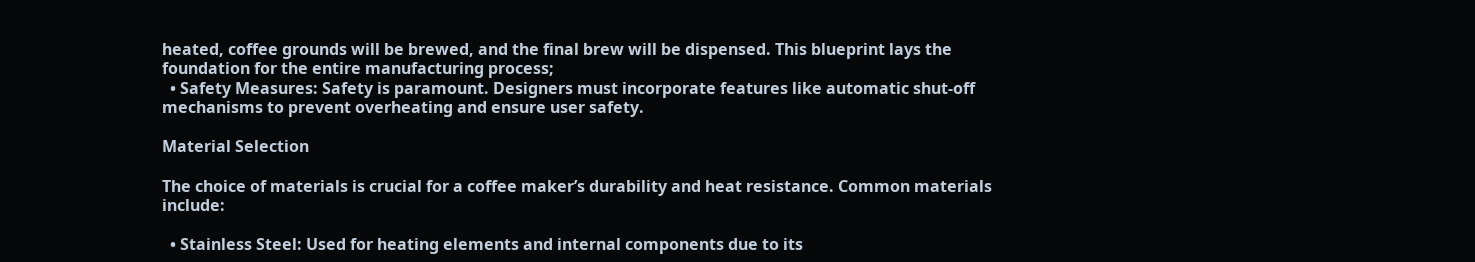heated, coffee grounds will be brewed, and the final brew will be dispensed. This blueprint lays the foundation for the entire manufacturing process;
  • Safety Measures: Safety is paramount. Designers must incorporate features like automatic shut-off mechanisms to prevent overheating and ensure user safety.

Material Selection

The choice of materials is crucial for a coffee maker’s durability and heat resistance. Common materials include:

  • Stainless Steel: Used for heating elements and internal components due to its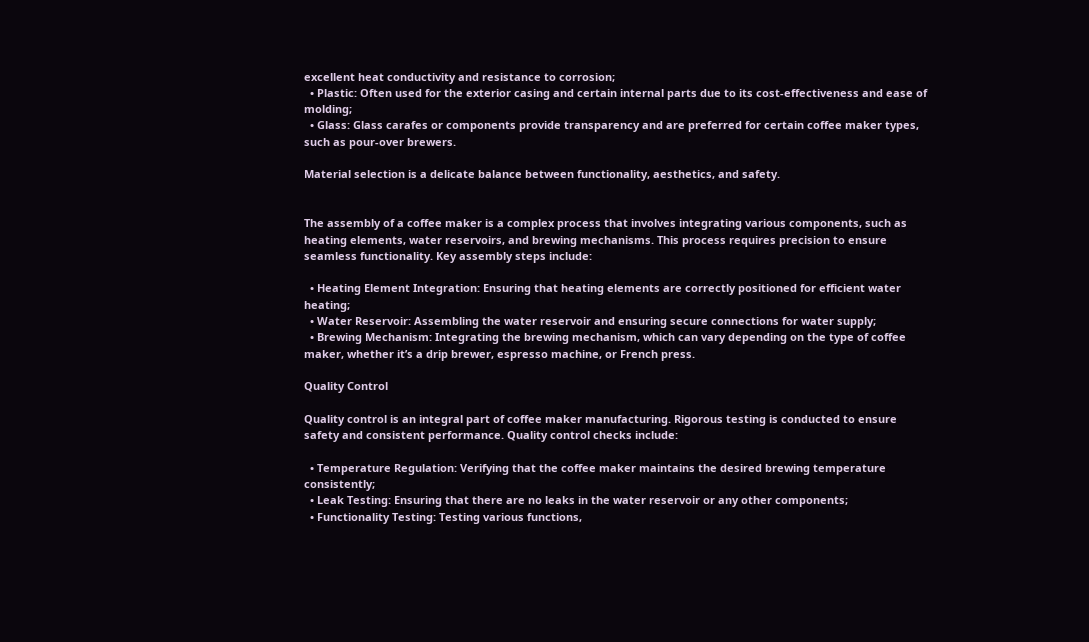excellent heat conductivity and resistance to corrosion;
  • Plastic: Often used for the exterior casing and certain internal parts due to its cost-effectiveness and ease of molding;
  • Glass: Glass carafes or components provide transparency and are preferred for certain coffee maker types, such as pour-over brewers.

Material selection is a delicate balance between functionality, aesthetics, and safety.


The assembly of a coffee maker is a complex process that involves integrating various components, such as heating elements, water reservoirs, and brewing mechanisms. This process requires precision to ensure seamless functionality. Key assembly steps include:

  • Heating Element Integration: Ensuring that heating elements are correctly positioned for efficient water heating;
  • Water Reservoir: Assembling the water reservoir and ensuring secure connections for water supply;
  • Brewing Mechanism: Integrating the brewing mechanism, which can vary depending on the type of coffee maker, whether it’s a drip brewer, espresso machine, or French press.

Quality Control

Quality control is an integral part of coffee maker manufacturing. Rigorous testing is conducted to ensure safety and consistent performance. Quality control checks include:

  • Temperature Regulation: Verifying that the coffee maker maintains the desired brewing temperature consistently;
  • Leak Testing: Ensuring that there are no leaks in the water reservoir or any other components;
  • Functionality Testing: Testing various functions,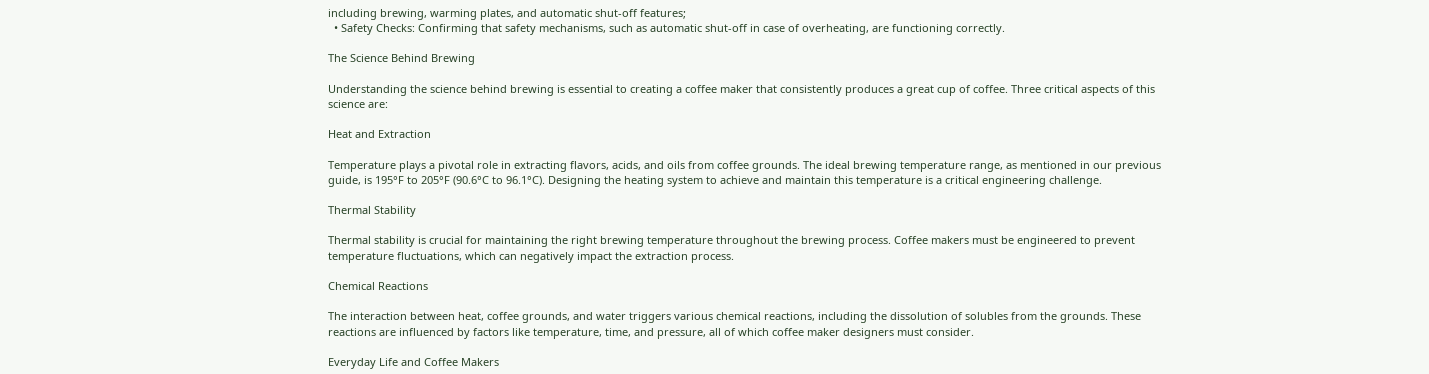including brewing, warming plates, and automatic shut-off features;
  • Safety Checks: Confirming that safety mechanisms, such as automatic shut-off in case of overheating, are functioning correctly.

The Science Behind Brewing

Understanding the science behind brewing is essential to creating a coffee maker that consistently produces a great cup of coffee. Three critical aspects of this science are:

Heat and Extraction

Temperature plays a pivotal role in extracting flavors, acids, and oils from coffee grounds. The ideal brewing temperature range, as mentioned in our previous guide, is 195°F to 205°F (90.6°C to 96.1°C). Designing the heating system to achieve and maintain this temperature is a critical engineering challenge.

Thermal Stability

Thermal stability is crucial for maintaining the right brewing temperature throughout the brewing process. Coffee makers must be engineered to prevent temperature fluctuations, which can negatively impact the extraction process.

Chemical Reactions

The interaction between heat, coffee grounds, and water triggers various chemical reactions, including the dissolution of solubles from the grounds. These reactions are influenced by factors like temperature, time, and pressure, all of which coffee maker designers must consider.

Everyday Life and Coffee Makers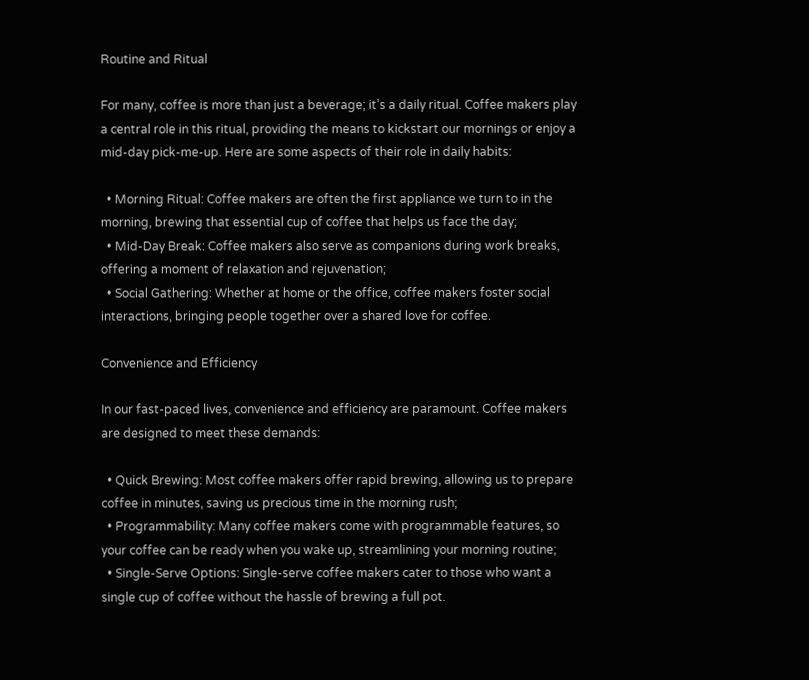Routine and Ritual

For many, coffee is more than just a beverage; it’s a daily ritual. Coffee makers play a central role in this ritual, providing the means to kickstart our mornings or enjoy a mid-day pick-me-up. Here are some aspects of their role in daily habits:

  • Morning Ritual: Coffee makers are often the first appliance we turn to in the morning, brewing that essential cup of coffee that helps us face the day;
  • Mid-Day Break: Coffee makers also serve as companions during work breaks, offering a moment of relaxation and rejuvenation;
  • Social Gathering: Whether at home or the office, coffee makers foster social interactions, bringing people together over a shared love for coffee.

Convenience and Efficiency

In our fast-paced lives, convenience and efficiency are paramount. Coffee makers are designed to meet these demands:

  • Quick Brewing: Most coffee makers offer rapid brewing, allowing us to prepare coffee in minutes, saving us precious time in the morning rush;
  • Programmability: Many coffee makers come with programmable features, so your coffee can be ready when you wake up, streamlining your morning routine;
  • Single-Serve Options: Single-serve coffee makers cater to those who want a single cup of coffee without the hassle of brewing a full pot.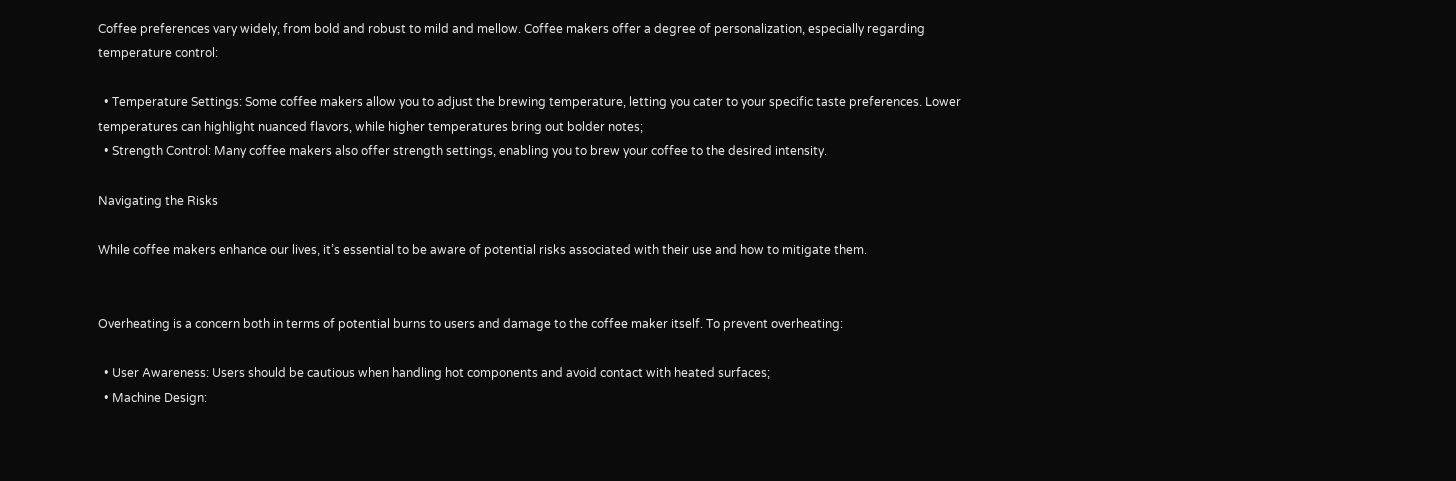Coffee preferences vary widely, from bold and robust to mild and mellow. Coffee makers offer a degree of personalization, especially regarding temperature control:

  • Temperature Settings: Some coffee makers allow you to adjust the brewing temperature, letting you cater to your specific taste preferences. Lower temperatures can highlight nuanced flavors, while higher temperatures bring out bolder notes;
  • Strength Control: Many coffee makers also offer strength settings, enabling you to brew your coffee to the desired intensity.

Navigating the Risks

While coffee makers enhance our lives, it’s essential to be aware of potential risks associated with their use and how to mitigate them.


Overheating is a concern both in terms of potential burns to users and damage to the coffee maker itself. To prevent overheating:

  • User Awareness: Users should be cautious when handling hot components and avoid contact with heated surfaces;
  • Machine Design: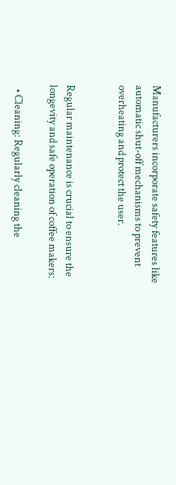Manufacturers incorporate safety features like automatic shut-off mechanisms to prevent overheating and protect the user.


Regular maintenance is crucial to ensure the longevity and safe operation of coffee makers:

  • Cleaning: Regularly cleaning the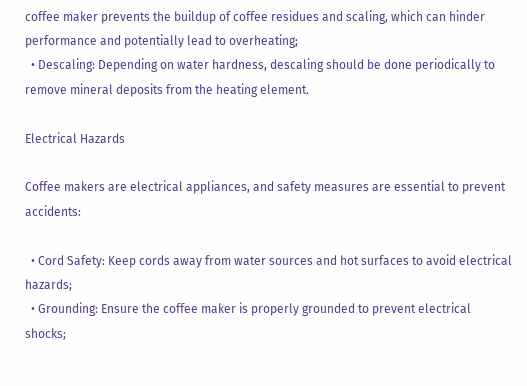coffee maker prevents the buildup of coffee residues and scaling, which can hinder performance and potentially lead to overheating;
  • Descaling: Depending on water hardness, descaling should be done periodically to remove mineral deposits from the heating element.

Electrical Hazards

Coffee makers are electrical appliances, and safety measures are essential to prevent accidents:

  • Cord Safety: Keep cords away from water sources and hot surfaces to avoid electrical hazards;
  • Grounding: Ensure the coffee maker is properly grounded to prevent electrical shocks;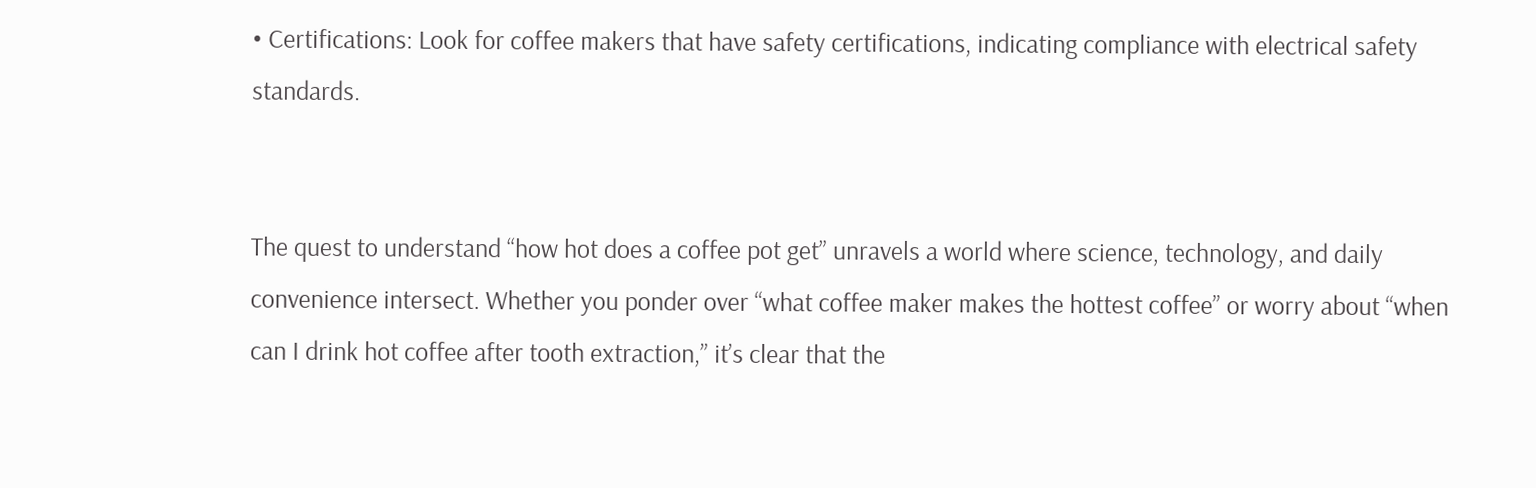• Certifications: Look for coffee makers that have safety certifications, indicating compliance with electrical safety standards.


The quest to understand “how hot does a coffee pot get” unravels a world where science, technology, and daily convenience intersect. Whether you ponder over “what coffee maker makes the hottest coffee” or worry about “when can I drink hot coffee after tooth extraction,” it’s clear that the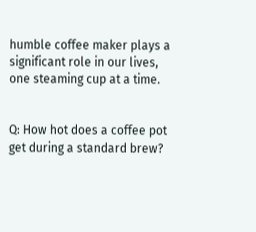humble coffee maker plays a significant role in our lives, one steaming cup at a time.


Q: How hot does a coffee pot get during a standard brew?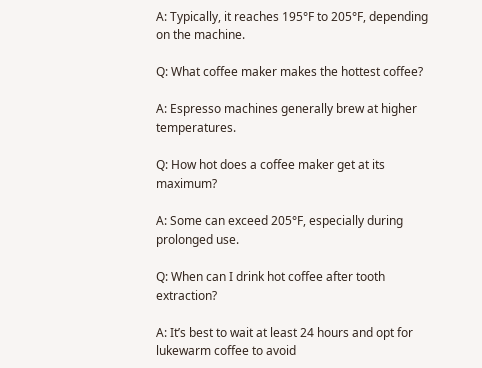A: Typically, it reaches 195°F to 205°F, depending on the machine.

Q: What coffee maker makes the hottest coffee?

A: Espresso machines generally brew at higher temperatures.

Q: How hot does a coffee maker get at its maximum?

A: Some can exceed 205°F, especially during prolonged use.

Q: When can I drink hot coffee after tooth extraction?

A: It’s best to wait at least 24 hours and opt for lukewarm coffee to avoid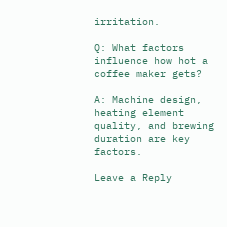irritation.

Q: What factors influence how hot a coffee maker gets?

A: Machine design, heating element quality, and brewing duration are key factors.

Leave a Reply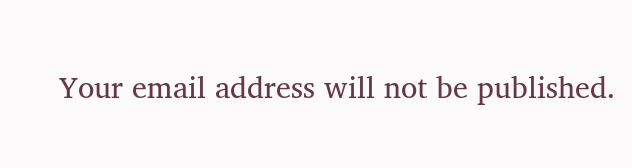Your email address will not be published.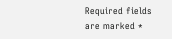Required fields are marked *